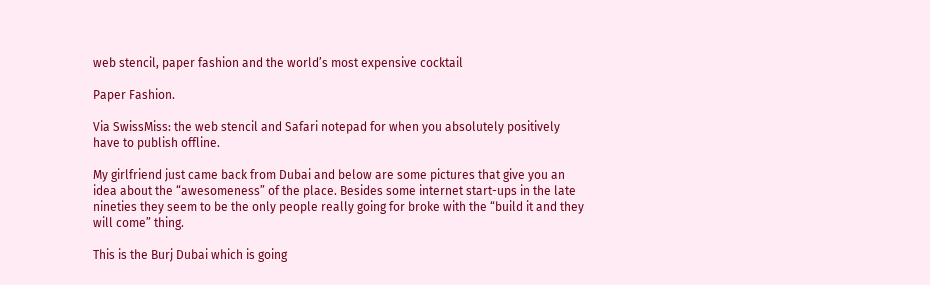web stencil, paper fashion and the world’s most expensive cocktail

Paper Fashion.

Via SwissMiss: the web stencil and Safari notepad for when you absolutely positively have to publish offline.

My girlfriend just came back from Dubai and below are some pictures that give you an idea about the “awesomeness” of the place. Besides some internet start-ups in the late nineties they seem to be the only people really going for broke with the “build it and they will come” thing.

This is the Burj Dubai which is going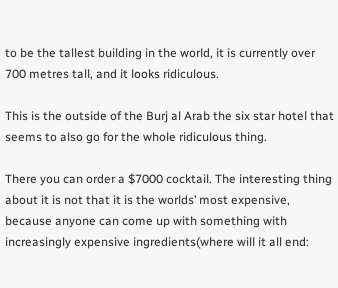to be the tallest building in the world, it is currently over 700 metres tall, and it looks ridiculous.

This is the outside of the Burj al Arab the six star hotel that seems to also go for the whole ridiculous thing.

There you can order a $7000 cocktail. The interesting thing about it is not that it is the worlds’ most expensive, because anyone can come up with something with increasingly expensive ingredients(where will it all end: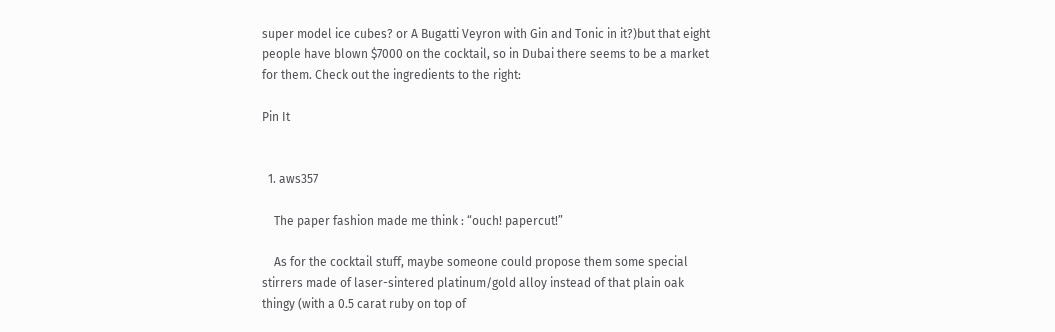super model ice cubes? or A Bugatti Veyron with Gin and Tonic in it?)but that eight people have blown $7000 on the cocktail, so in Dubai there seems to be a market for them. Check out the ingredients to the right:

Pin It


  1. aws357

    The paper fashion made me think : “ouch! papercut!”

    As for the cocktail stuff, maybe someone could propose them some special stirrers made of laser-sintered platinum/gold alloy instead of that plain oak thingy (with a 0.5 carat ruby on top of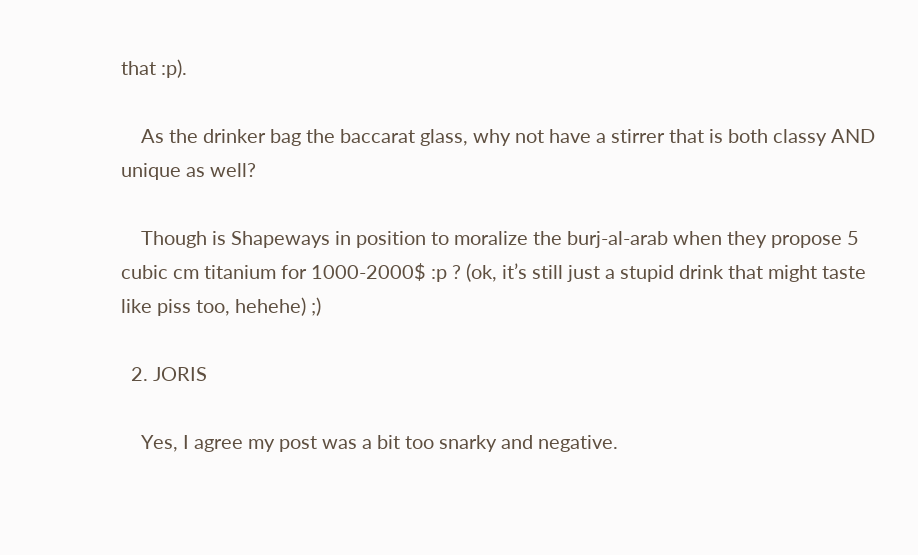that :p).

    As the drinker bag the baccarat glass, why not have a stirrer that is both classy AND unique as well?

    Though is Shapeways in position to moralize the burj-al-arab when they propose 5 cubic cm titanium for 1000-2000$ :p ? (ok, it’s still just a stupid drink that might taste like piss too, hehehe) ;)

  2. JORIS

    Yes, I agree my post was a bit too snarky and negative.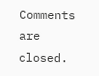Comments are closed.